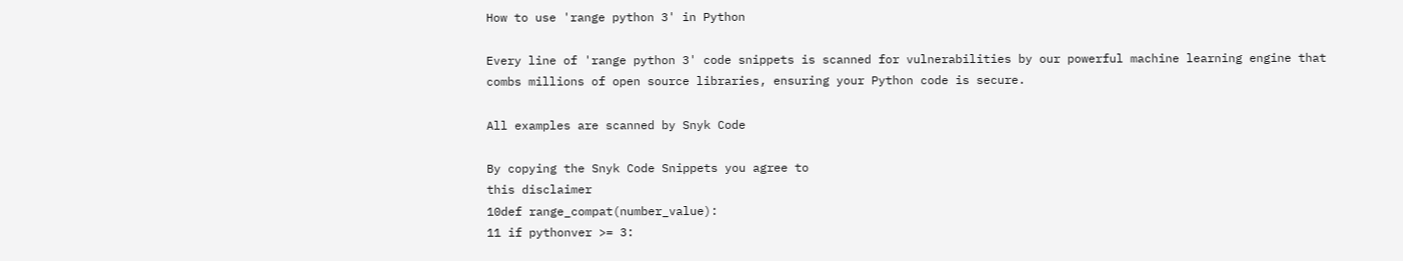How to use 'range python 3' in Python

Every line of 'range python 3' code snippets is scanned for vulnerabilities by our powerful machine learning engine that combs millions of open source libraries, ensuring your Python code is secure.

All examples are scanned by Snyk Code

By copying the Snyk Code Snippets you agree to
this disclaimer
10def range_compat(number_value):
11 if pythonver >= 3: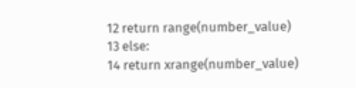12 return range(number_value)
13 else:
14 return xrange(number_value)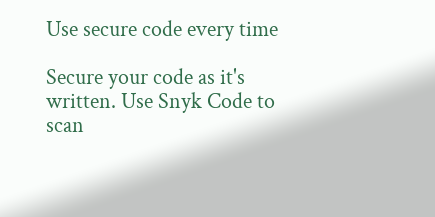Use secure code every time

Secure your code as it's written. Use Snyk Code to scan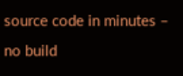source code in minutes – no build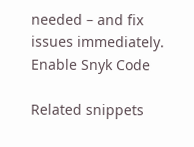needed – and fix issues immediately. Enable Snyk Code

Related snippets